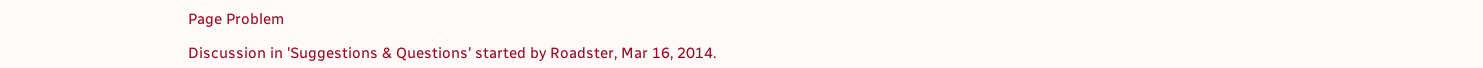Page Problem

Discussion in 'Suggestions & Questions' started by Roadster, Mar 16, 2014.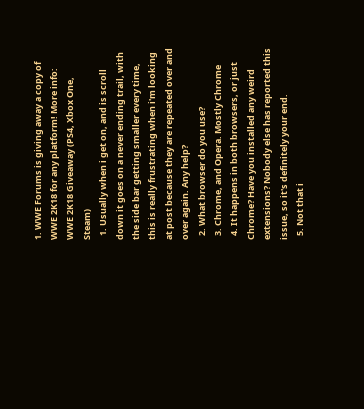1. WWE Forums is giving away a copy of WWE 2K18 for any platform! More info: WWE 2K18 Giveaway (PS4, Xbox One, Steam)
  1. Usually when i get on, and is scroll down it goes on a never ending trail, with the side bar getting smaller every time, this is really frustrating when i'm looking at post because they are repeated over and over again. Any help?
  2. What browser do you use?
  3. Chrome, and Opera. Mostly Chrome
  4. It happens in both browsers, or just Chrome? Have you installed any weird extensions? Nobody else has reported this issue, so it's definitely your end.
  5. Not that i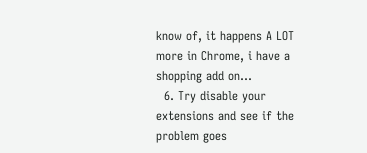know of, it happens A LOT more in Chrome, i have a shopping add on...
  6. Try disable your extensions and see if the problem goes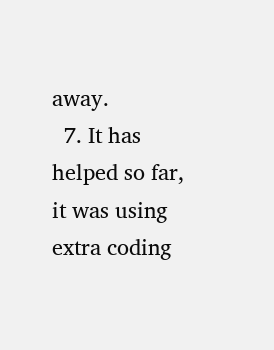away.
  7. It has helped so far, it was using extra coding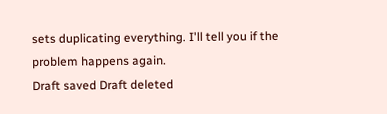sets duplicating everything. I'll tell you if the problem happens again.
Draft saved Draft deleted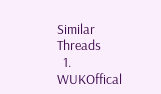Similar Threads
  1. WUKOffical